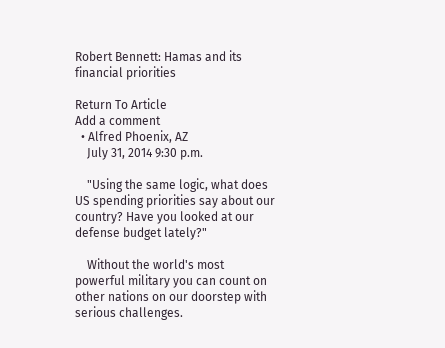Robert Bennett: Hamas and its financial priorities

Return To Article
Add a comment
  • Alfred Phoenix, AZ
    July 31, 2014 9:30 p.m.

    "Using the same logic, what does US spending priorities say about our country? Have you looked at our defense budget lately?"

    Without the world's most powerful military you can count on other nations on our doorstep with serious challenges.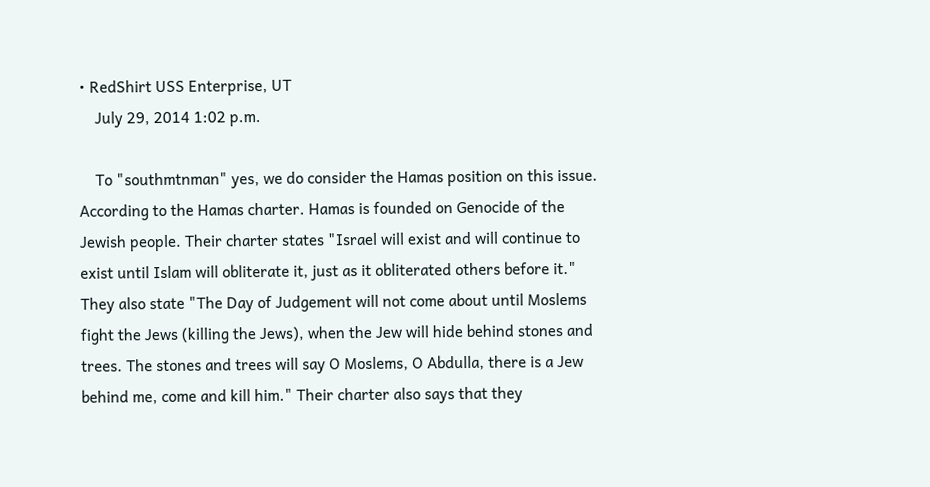• RedShirt USS Enterprise, UT
    July 29, 2014 1:02 p.m.

    To "southmtnman" yes, we do consider the Hamas position on this issue. According to the Hamas charter. Hamas is founded on Genocide of the Jewish people. Their charter states "Israel will exist and will continue to exist until Islam will obliterate it, just as it obliterated others before it." They also state "The Day of Judgement will not come about until Moslems fight the Jews (killing the Jews), when the Jew will hide behind stones and trees. The stones and trees will say O Moslems, O Abdulla, there is a Jew behind me, come and kill him." Their charter also says that they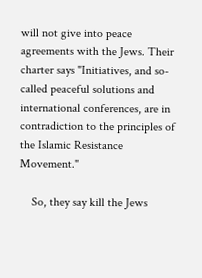will not give into peace agreements with the Jews. Their charter says "Initiatives, and so-called peaceful solutions and international conferences, are in contradiction to the principles of the Islamic Resistance Movement."

    So, they say kill the Jews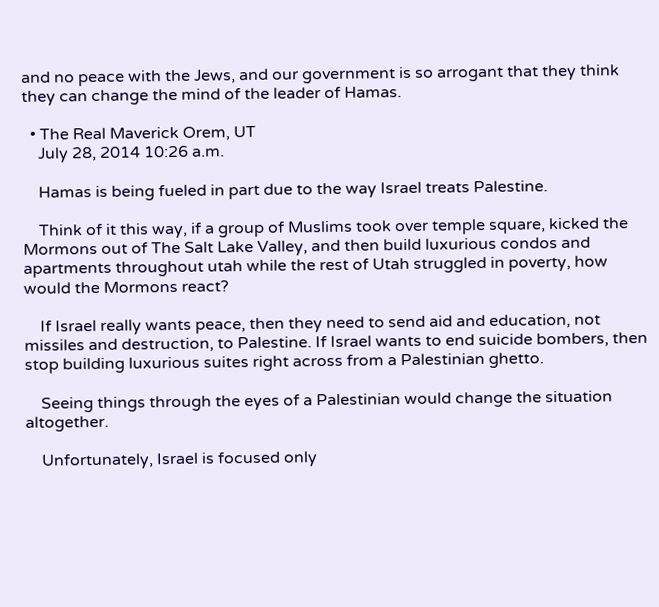and no peace with the Jews, and our government is so arrogant that they think they can change the mind of the leader of Hamas.

  • The Real Maverick Orem, UT
    July 28, 2014 10:26 a.m.

    Hamas is being fueled in part due to the way Israel treats Palestine.

    Think of it this way, if a group of Muslims took over temple square, kicked the Mormons out of The Salt Lake Valley, and then build luxurious condos and apartments throughout utah while the rest of Utah struggled in poverty, how would the Mormons react?

    If Israel really wants peace, then they need to send aid and education, not missiles and destruction, to Palestine. If Israel wants to end suicide bombers, then stop building luxurious suites right across from a Palestinian ghetto.

    Seeing things through the eyes of a Palestinian would change the situation altogether.

    Unfortunately, Israel is focused only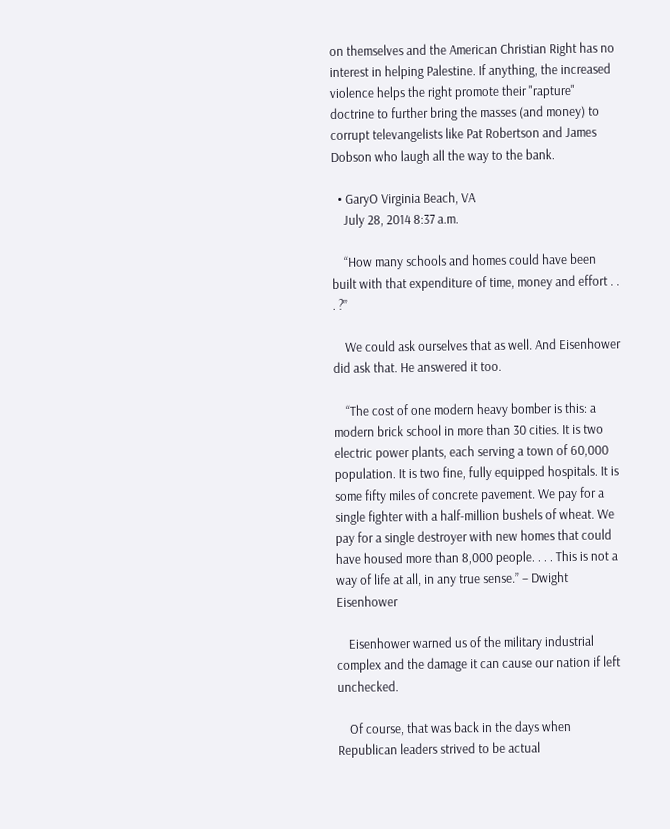on themselves and the American Christian Right has no interest in helping Palestine. If anything, the increased violence helps the right promote their "rapture" doctrine to further bring the masses (and money) to corrupt televangelists like Pat Robertson and James Dobson who laugh all the way to the bank.

  • GaryO Virginia Beach, VA
    July 28, 2014 8:37 a.m.

    “How many schools and homes could have been built with that expenditure of time, money and effort . . . ?”

    We could ask ourselves that as well. And Eisenhower did ask that. He answered it too.

    “The cost of one modern heavy bomber is this: a modern brick school in more than 30 cities. It is two electric power plants, each serving a town of 60,000 population. It is two fine, fully equipped hospitals. It is some fifty miles of concrete pavement. We pay for a single fighter with a half-million bushels of wheat. We pay for a single destroyer with new homes that could have housed more than 8,000 people. . . . This is not a way of life at all, in any true sense.” – Dwight Eisenhower

    Eisenhower warned us of the military industrial complex and the damage it can cause our nation if left unchecked.

    Of course, that was back in the days when Republican leaders strived to be actual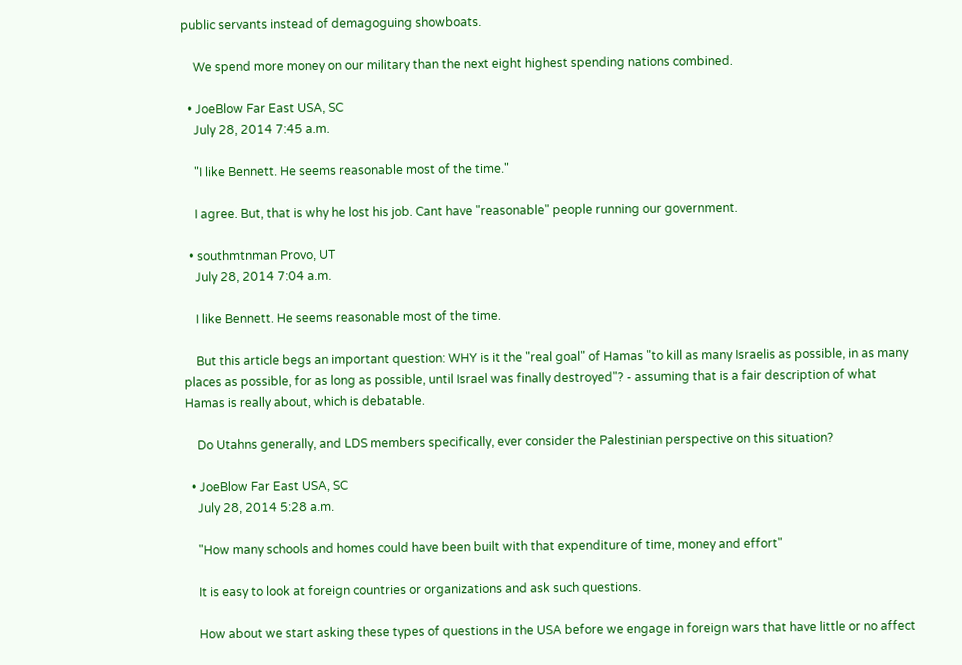public servants instead of demagoguing showboats.

    We spend more money on our military than the next eight highest spending nations combined.

  • JoeBlow Far East USA, SC
    July 28, 2014 7:45 a.m.

    "I like Bennett. He seems reasonable most of the time."

    I agree. But, that is why he lost his job. Cant have "reasonable" people running our government.

  • southmtnman Provo, UT
    July 28, 2014 7:04 a.m.

    I like Bennett. He seems reasonable most of the time.

    But this article begs an important question: WHY is it the "real goal" of Hamas "to kill as many Israelis as possible, in as many places as possible, for as long as possible, until Israel was finally destroyed"? - assuming that is a fair description of what Hamas is really about, which is debatable.

    Do Utahns generally, and LDS members specifically, ever consider the Palestinian perspective on this situation?

  • JoeBlow Far East USA, SC
    July 28, 2014 5:28 a.m.

    "How many schools and homes could have been built with that expenditure of time, money and effort"

    It is easy to look at foreign countries or organizations and ask such questions.

    How about we start asking these types of questions in the USA before we engage in foreign wars that have little or no affect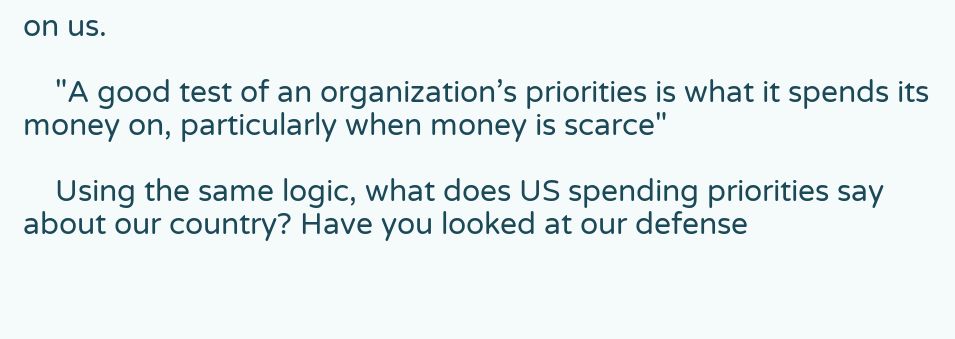on us.

    "A good test of an organization’s priorities is what it spends its money on, particularly when money is scarce"

    Using the same logic, what does US spending priorities say about our country? Have you looked at our defense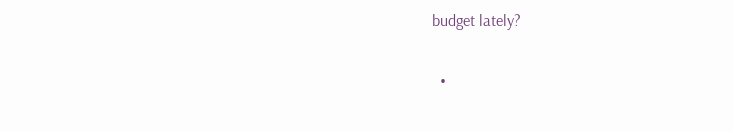budget lately?

  •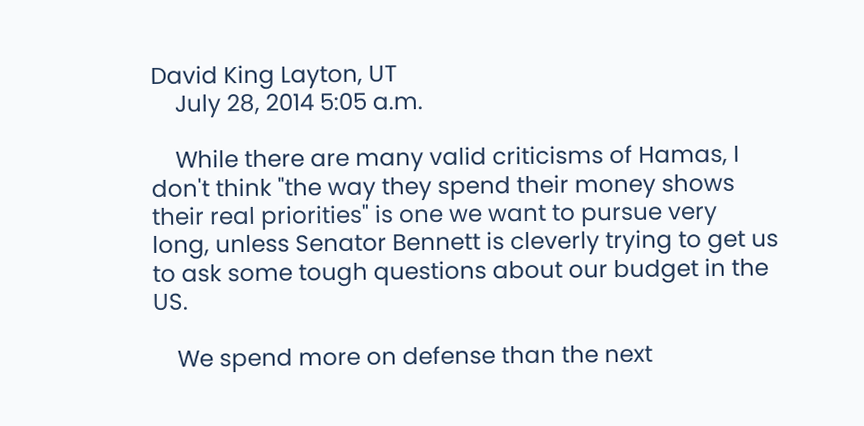David King Layton, UT
    July 28, 2014 5:05 a.m.

    While there are many valid criticisms of Hamas, I don't think "the way they spend their money shows their real priorities" is one we want to pursue very long, unless Senator Bennett is cleverly trying to get us to ask some tough questions about our budget in the US.

    We spend more on defense than the next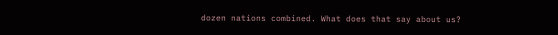dozen nations combined. What does that say about us?